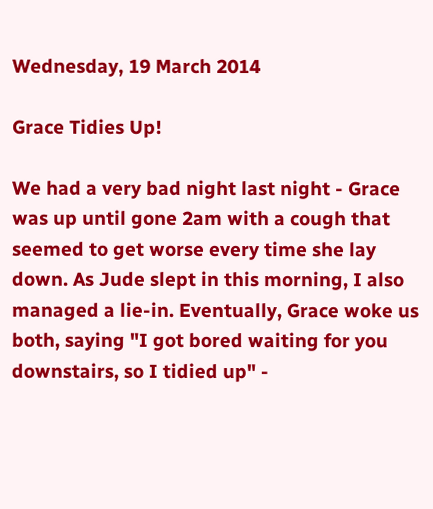Wednesday, 19 March 2014

Grace Tidies Up!

We had a very bad night last night - Grace was up until gone 2am with a cough that seemed to get worse every time she lay down. As Jude slept in this morning, I also managed a lie-in. Eventually, Grace woke us both, saying "I got bored waiting for you downstairs, so I tidied up" -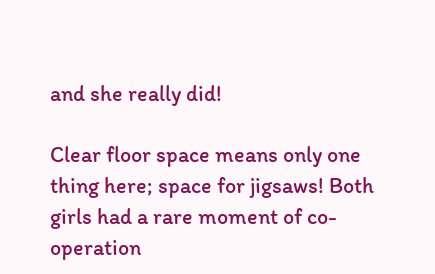and she really did!

Clear floor space means only one thing here; space for jigsaws! Both girls had a rare moment of co-operation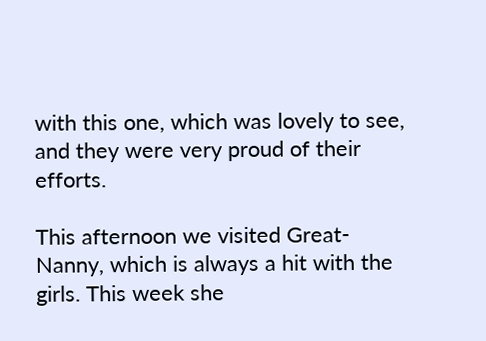with this one, which was lovely to see, and they were very proud of their efforts.

This afternoon we visited Great-Nanny, which is always a hit with the girls. This week she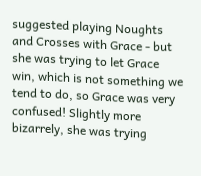suggested playing Noughts and Crosses with Grace - but she was trying to let Grace win, which is not something we tend to do, so Grace was very confused! Slightly more bizarrely, she was trying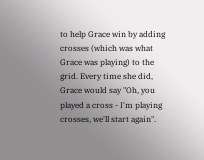to help Grace win by adding crosses (which was what Grace was playing) to the grid. Every time she did, Grace would say "Oh, you played a cross - I'm playing crosses, we'll start again".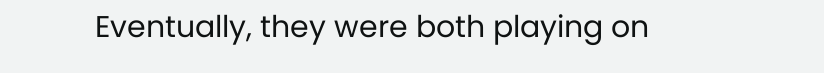Eventually, they were both playing on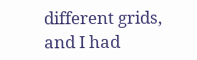different grids, and I had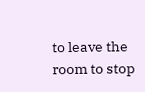to leave the room to stop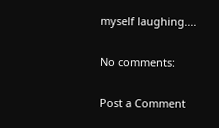myself laughing....

No comments:

Post a Comment